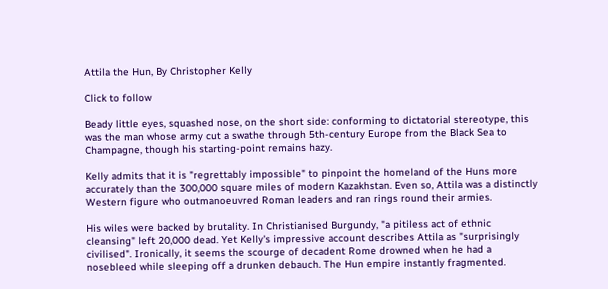Attila the Hun, By Christopher Kelly

Click to follow

Beady little eyes, squashed nose, on the short side: conforming to dictatorial stereotype, this was the man whose army cut a swathe through 5th-century Europe from the Black Sea to Champagne, though his starting-point remains hazy.

Kelly admits that it is "regrettably impossible" to pinpoint the homeland of the Huns more accurately than the 300,000 square miles of modern Kazakhstan. Even so, Attila was a distinctly Western figure who outmanoeuvred Roman leaders and ran rings round their armies.

His wiles were backed by brutality. In Christianised Burgundy, "a pitiless act of ethnic cleansing" left 20,000 dead. Yet Kelly's impressive account describes Attila as "surprisingly civilised". Ironically, it seems the scourge of decadent Rome drowned when he had a nosebleed while sleeping off a drunken debauch. The Hun empire instantly fragmented.